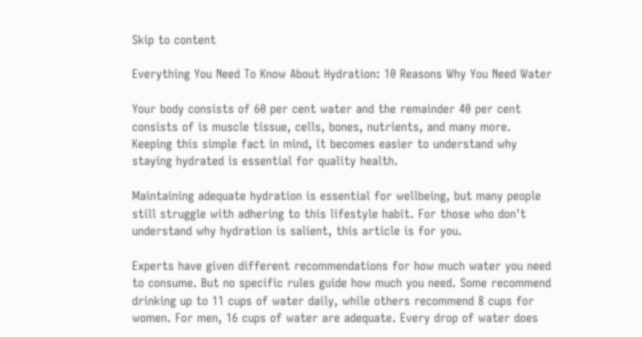Skip to content

Everything You Need To Know About Hydration: 10 Reasons Why You Need Water

Your body consists of 60 per cent water and the remainder 40 per cent consists of is muscle tissue, cells, bones, nutrients, and many more. Keeping this simple fact in mind, it becomes easier to understand why staying hydrated is essential for quality health.

Maintaining adequate hydration is essential for wellbeing, but many people still struggle with adhering to this lifestyle habit. For those who don't understand why hydration is salient, this article is for you.

Experts have given different recommendations for how much water you need to consume. But no specific rules guide how much you need. Some recommend drinking up to 11 cups of water daily, while others recommend 8 cups for women. For men, 16 cups of water are adequate. Every drop of water does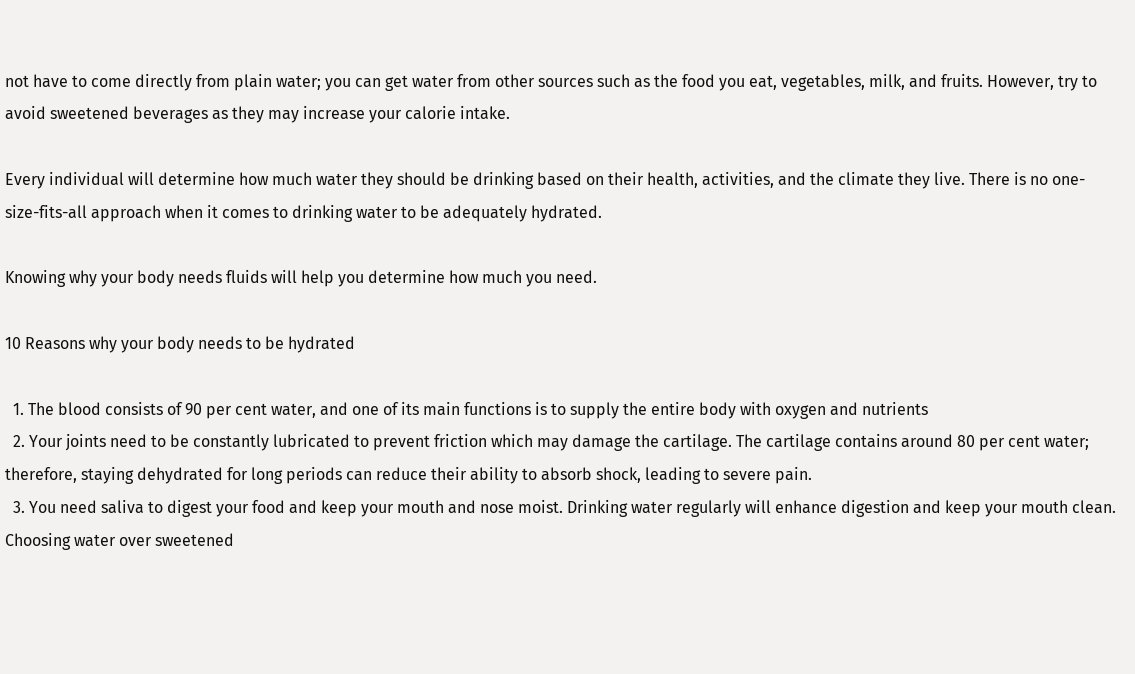not have to come directly from plain water; you can get water from other sources such as the food you eat, vegetables, milk, and fruits. However, try to avoid sweetened beverages as they may increase your calorie intake.

Every individual will determine how much water they should be drinking based on their health, activities, and the climate they live. There is no one-size-fits-all approach when it comes to drinking water to be adequately hydrated.

Knowing why your body needs fluids will help you determine how much you need.

10 Reasons why your body needs to be hydrated

  1. The blood consists of 90 per cent water, and one of its main functions is to supply the entire body with oxygen and nutrients
  2. Your joints need to be constantly lubricated to prevent friction which may damage the cartilage. The cartilage contains around 80 per cent water; therefore, staying dehydrated for long periods can reduce their ability to absorb shock, leading to severe pain.
  3. You need saliva to digest your food and keep your mouth and nose moist. Drinking water regularly will enhance digestion and keep your mouth clean. Choosing water over sweetened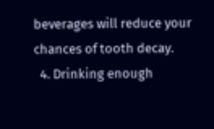beverages will reduce your chances of tooth decay.
  4. Drinking enough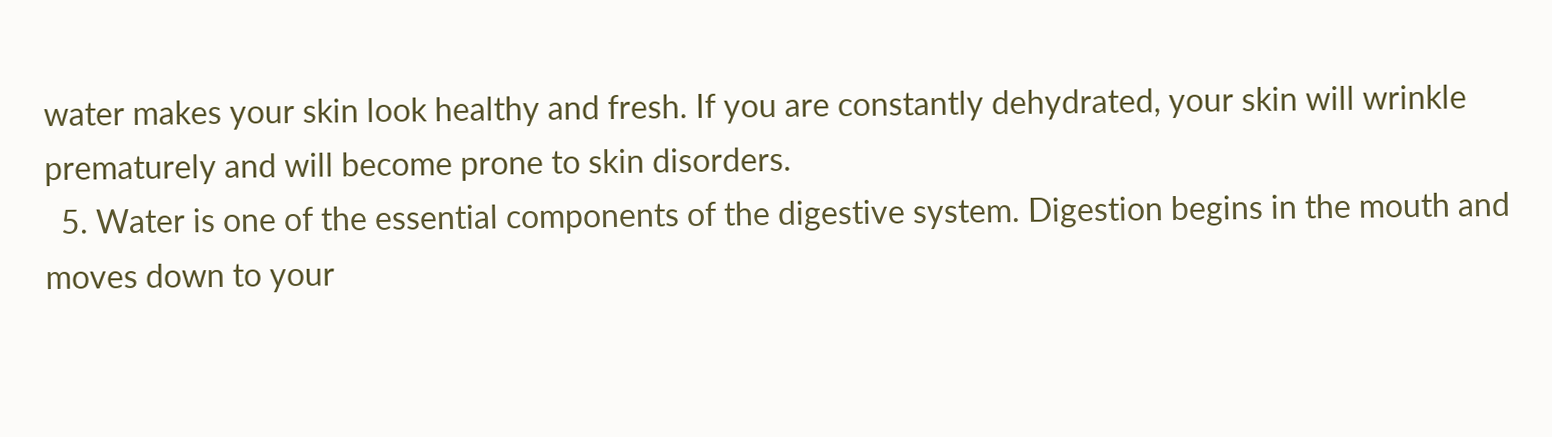water makes your skin look healthy and fresh. If you are constantly dehydrated, your skin will wrinkle prematurely and will become prone to skin disorders.
  5. Water is one of the essential components of the digestive system. Digestion begins in the mouth and moves down to your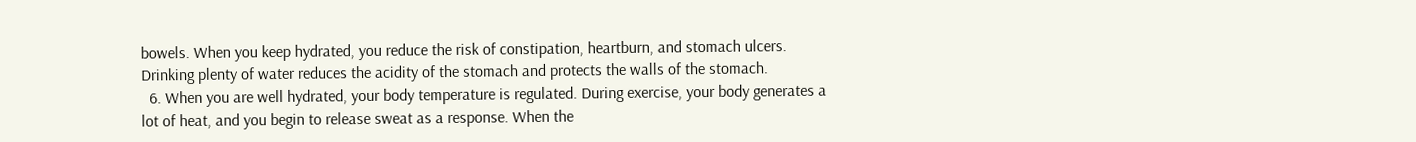bowels. When you keep hydrated, you reduce the risk of constipation, heartburn, and stomach ulcers. Drinking plenty of water reduces the acidity of the stomach and protects the walls of the stomach.
  6. When you are well hydrated, your body temperature is regulated. During exercise, your body generates a lot of heat, and you begin to release sweat as a response. When the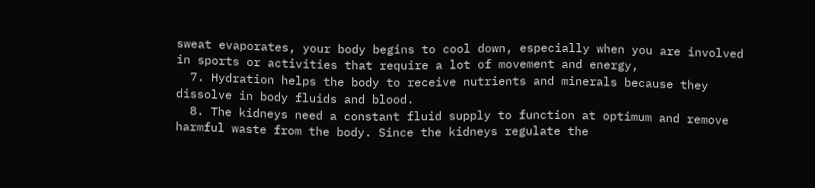sweat evaporates, your body begins to cool down, especially when you are involved in sports or activities that require a lot of movement and energy,
  7. Hydration helps the body to receive nutrients and minerals because they dissolve in body fluids and blood.
  8. The kidneys need a constant fluid supply to function at optimum and remove harmful waste from the body. Since the kidneys regulate the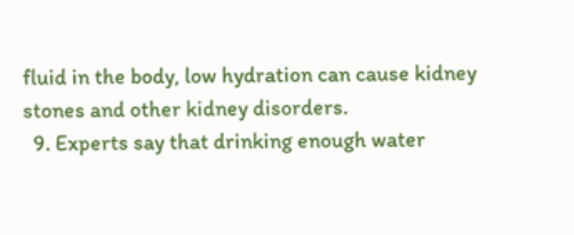fluid in the body, low hydration can cause kidney stones and other kidney disorders.
  9. Experts say that drinking enough water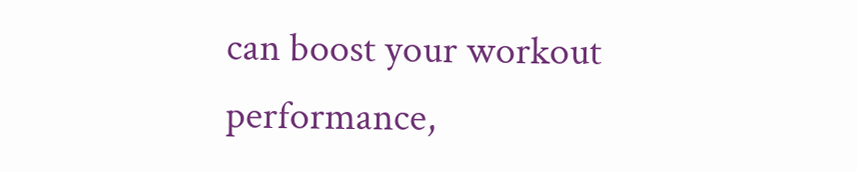can boost your workout performance,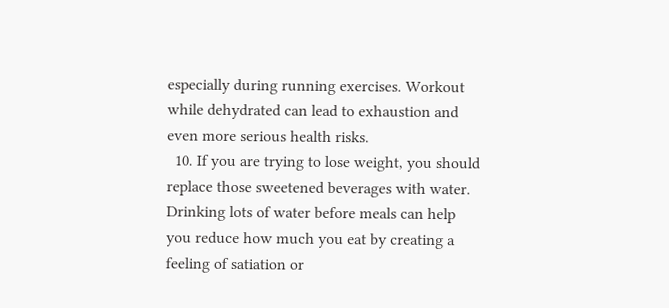especially during running exercises. Workout while dehydrated can lead to exhaustion and even more serious health risks.
  10. If you are trying to lose weight, you should replace those sweetened beverages with water. Drinking lots of water before meals can help you reduce how much you eat by creating a feeling of satiation or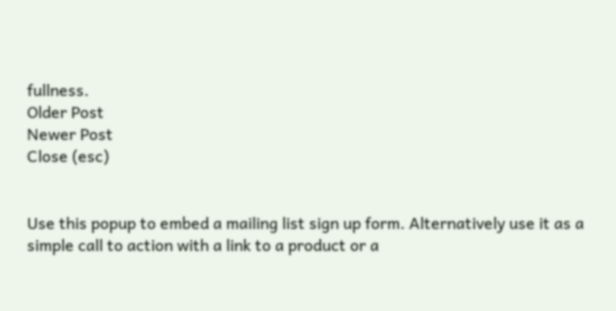fullness.
Older Post
Newer Post
Close (esc)


Use this popup to embed a mailing list sign up form. Alternatively use it as a simple call to action with a link to a product or a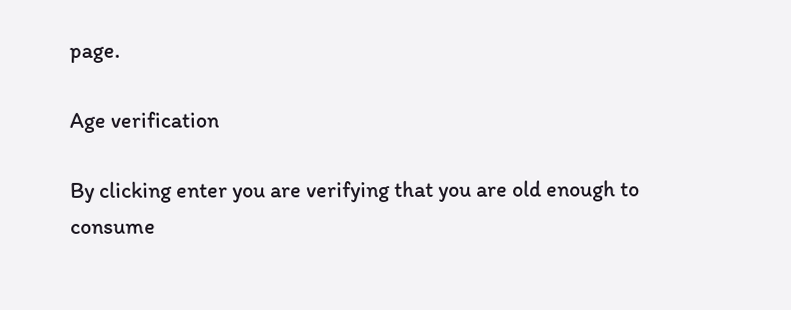page.

Age verification

By clicking enter you are verifying that you are old enough to consume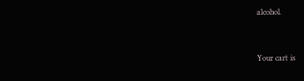alcohol.


Your cart is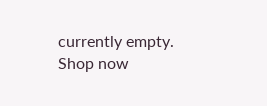currently empty.
Shop now